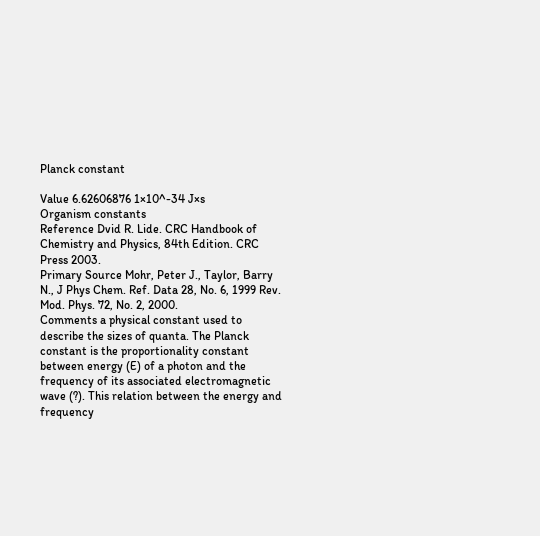Planck constant

Value 6.62606876 1×10^-34 J×s
Organism constants
Reference Dvid R. Lide. CRC Handbook of Chemistry and Physics, 84th Edition. CRC Press 2003.
Primary Source Mohr, Peter J., Taylor, Barry N., J Phys Chem. Ref. Data 28, No. 6, 1999 Rev. Mod. Phys. 72, No. 2, 2000.
Comments a physical constant used to describe the sizes of quanta. The Planck constant is the proportionality constant between energy (E) of a photon and the frequency of its associated electromagnetic wave (?). This relation between the energy and frequency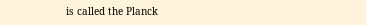is called the Planck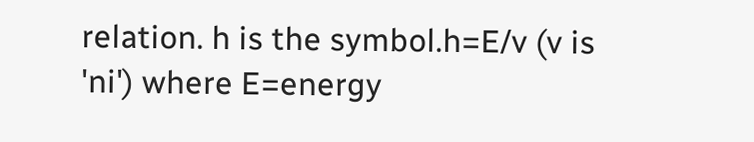relation. h is the symbol.h=E/v (v is 'ni') where E=energy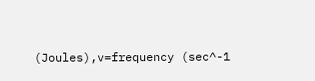(Joules),v=frequency (sec^-1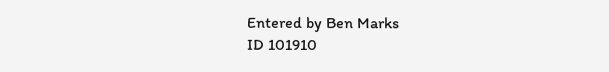Entered by Ben Marks
ID 101910